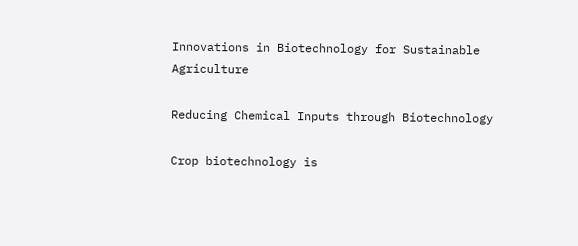Innovations in Biotechnology for Sustainable Agriculture

Reducing Chemical Inputs through Biotechnology

Crop biotechnology is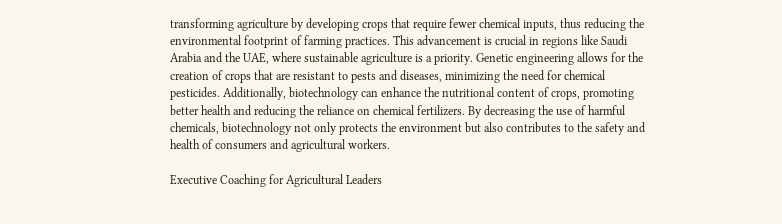transforming agriculture by developing crops that require fewer chemical inputs, thus reducing the environmental footprint of farming practices. This advancement is crucial in regions like Saudi Arabia and the UAE, where sustainable agriculture is a priority. Genetic engineering allows for the creation of crops that are resistant to pests and diseases, minimizing the need for chemical pesticides. Additionally, biotechnology can enhance the nutritional content of crops, promoting better health and reducing the reliance on chemical fertilizers. By decreasing the use of harmful chemicals, biotechnology not only protects the environment but also contributes to the safety and health of consumers and agricultural workers.

Executive Coaching for Agricultural Leaders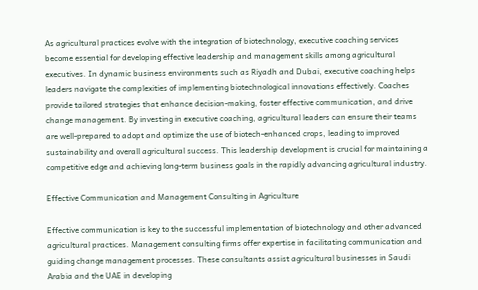As agricultural practices evolve with the integration of biotechnology, executive coaching services become essential for developing effective leadership and management skills among agricultural executives. In dynamic business environments such as Riyadh and Dubai, executive coaching helps leaders navigate the complexities of implementing biotechnological innovations effectively. Coaches provide tailored strategies that enhance decision-making, foster effective communication, and drive change management. By investing in executive coaching, agricultural leaders can ensure their teams are well-prepared to adopt and optimize the use of biotech-enhanced crops, leading to improved sustainability and overall agricultural success. This leadership development is crucial for maintaining a competitive edge and achieving long-term business goals in the rapidly advancing agricultural industry.

Effective Communication and Management Consulting in Agriculture

Effective communication is key to the successful implementation of biotechnology and other advanced agricultural practices. Management consulting firms offer expertise in facilitating communication and guiding change management processes. These consultants assist agricultural businesses in Saudi Arabia and the UAE in developing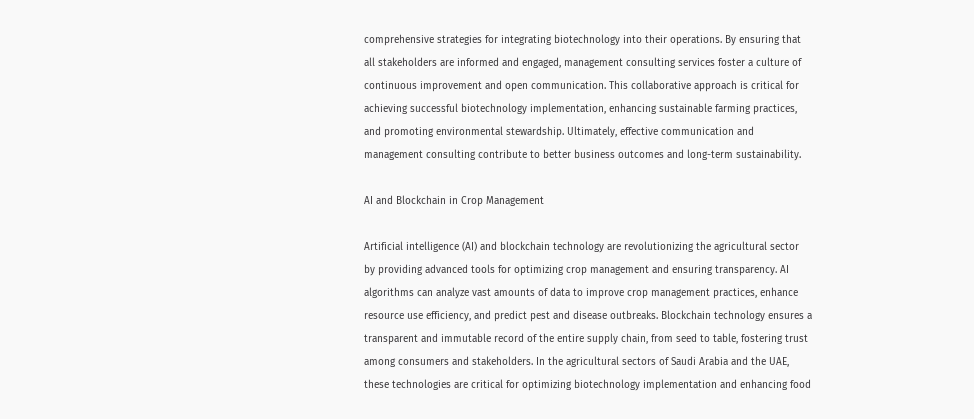comprehensive strategies for integrating biotechnology into their operations. By ensuring that all stakeholders are informed and engaged, management consulting services foster a culture of continuous improvement and open communication. This collaborative approach is critical for achieving successful biotechnology implementation, enhancing sustainable farming practices, and promoting environmental stewardship. Ultimately, effective communication and management consulting contribute to better business outcomes and long-term sustainability.

AI and Blockchain in Crop Management

Artificial intelligence (AI) and blockchain technology are revolutionizing the agricultural sector by providing advanced tools for optimizing crop management and ensuring transparency. AI algorithms can analyze vast amounts of data to improve crop management practices, enhance resource use efficiency, and predict pest and disease outbreaks. Blockchain technology ensures a transparent and immutable record of the entire supply chain, from seed to table, fostering trust among consumers and stakeholders. In the agricultural sectors of Saudi Arabia and the UAE, these technologies are critical for optimizing biotechnology implementation and enhancing food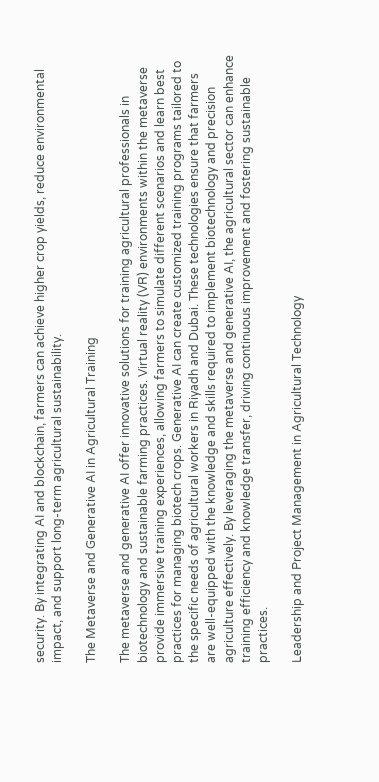security. By integrating AI and blockchain, farmers can achieve higher crop yields, reduce environmental impact, and support long-term agricultural sustainability.

The Metaverse and Generative AI in Agricultural Training

The metaverse and generative AI offer innovative solutions for training agricultural professionals in biotechnology and sustainable farming practices. Virtual reality (VR) environments within the metaverse provide immersive training experiences, allowing farmers to simulate different scenarios and learn best practices for managing biotech crops. Generative AI can create customized training programs tailored to the specific needs of agricultural workers in Riyadh and Dubai. These technologies ensure that farmers are well-equipped with the knowledge and skills required to implement biotechnology and precision agriculture effectively. By leveraging the metaverse and generative AI, the agricultural sector can enhance training efficiency and knowledge transfer, driving continuous improvement and fostering sustainable practices.

Leadership and Project Management in Agricultural Technology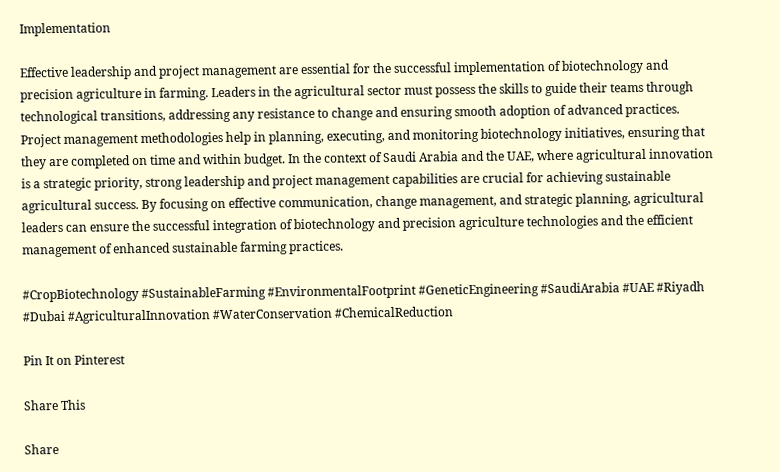Implementation

Effective leadership and project management are essential for the successful implementation of biotechnology and precision agriculture in farming. Leaders in the agricultural sector must possess the skills to guide their teams through technological transitions, addressing any resistance to change and ensuring smooth adoption of advanced practices. Project management methodologies help in planning, executing, and monitoring biotechnology initiatives, ensuring that they are completed on time and within budget. In the context of Saudi Arabia and the UAE, where agricultural innovation is a strategic priority, strong leadership and project management capabilities are crucial for achieving sustainable agricultural success. By focusing on effective communication, change management, and strategic planning, agricultural leaders can ensure the successful integration of biotechnology and precision agriculture technologies and the efficient management of enhanced sustainable farming practices.

#CropBiotechnology #SustainableFarming #EnvironmentalFootprint #GeneticEngineering #SaudiArabia #UAE #Riyadh #Dubai #AgriculturalInnovation #WaterConservation #ChemicalReduction

Pin It on Pinterest

Share This

Share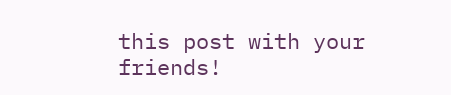this post with your friends!